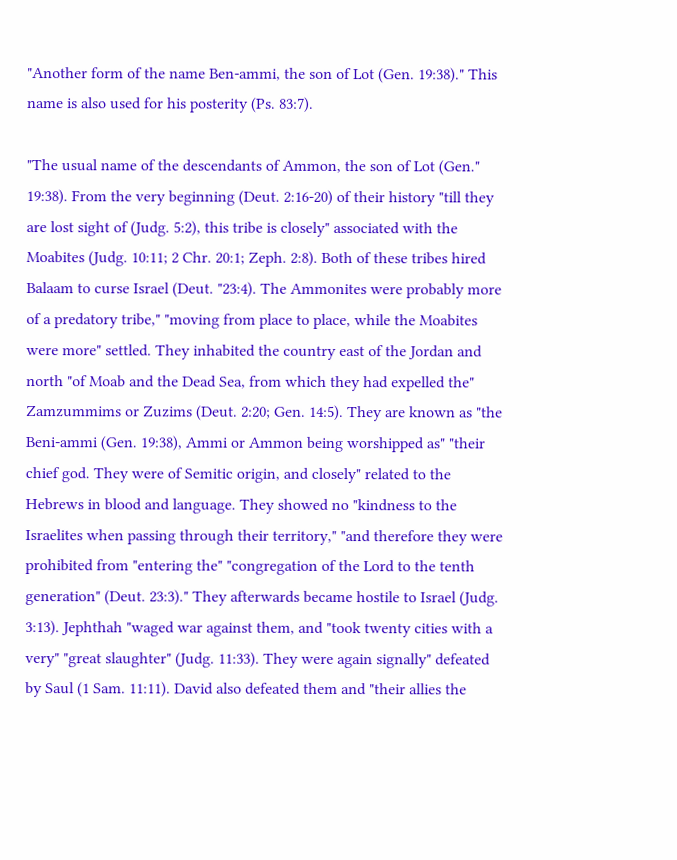"Another form of the name Ben-ammi, the son of Lot (Gen. 19:38)." This name is also used for his posterity (Ps. 83:7).

"The usual name of the descendants of Ammon, the son of Lot (Gen." 19:38). From the very beginning (Deut. 2:16-20) of their history "till they are lost sight of (Judg. 5:2), this tribe is closely" associated with the Moabites (Judg. 10:11; 2 Chr. 20:1; Zeph. 2:8). Both of these tribes hired Balaam to curse Israel (Deut. "23:4). The Ammonites were probably more of a predatory tribe," "moving from place to place, while the Moabites were more" settled. They inhabited the country east of the Jordan and north "of Moab and the Dead Sea, from which they had expelled the" Zamzummims or Zuzims (Deut. 2:20; Gen. 14:5). They are known as "the Beni-ammi (Gen. 19:38), Ammi or Ammon being worshipped as" "their chief god. They were of Semitic origin, and closely" related to the Hebrews in blood and language. They showed no "kindness to the Israelites when passing through their territory," "and therefore they were prohibited from "entering the" "congregation of the Lord to the tenth generation" (Deut. 23:3)." They afterwards became hostile to Israel (Judg. 3:13). Jephthah "waged war against them, and "took twenty cities with a very" "great slaughter" (Judg. 11:33). They were again signally" defeated by Saul (1 Sam. 11:11). David also defeated them and "their allies the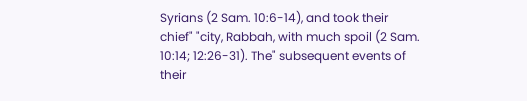Syrians (2 Sam. 10:6-14), and took their chief" "city, Rabbah, with much spoil (2 Sam. 10:14; 12:26-31). The" subsequent events of their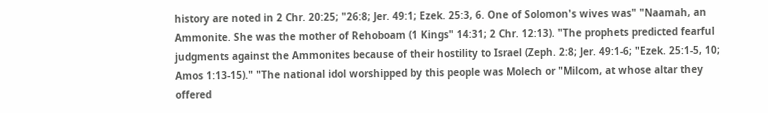history are noted in 2 Chr. 20:25; "26:8; Jer. 49:1; Ezek. 25:3, 6. One of Solomon's wives was" "Naamah, an Ammonite. She was the mother of Rehoboam (1 Kings" 14:31; 2 Chr. 12:13). "The prophets predicted fearful judgments against the Ammonites because of their hostility to Israel (Zeph. 2:8; Jer. 49:1-6; "Ezek. 25:1-5, 10; Amos 1:13-15)." "The national idol worshipped by this people was Molech or "Milcom, at whose altar they offered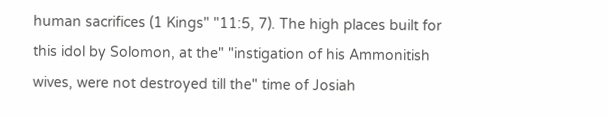human sacrifices (1 Kings" "11:5, 7). The high places built for this idol by Solomon, at the" "instigation of his Ammonitish wives, were not destroyed till the" time of Josiah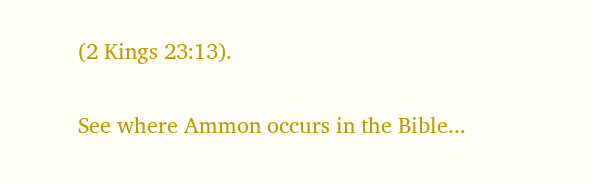(2 Kings 23:13).

See where Ammon occurs in the Bible...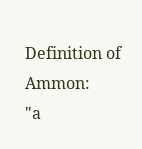Definition of Ammon:
"a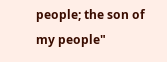people; the son of my people"